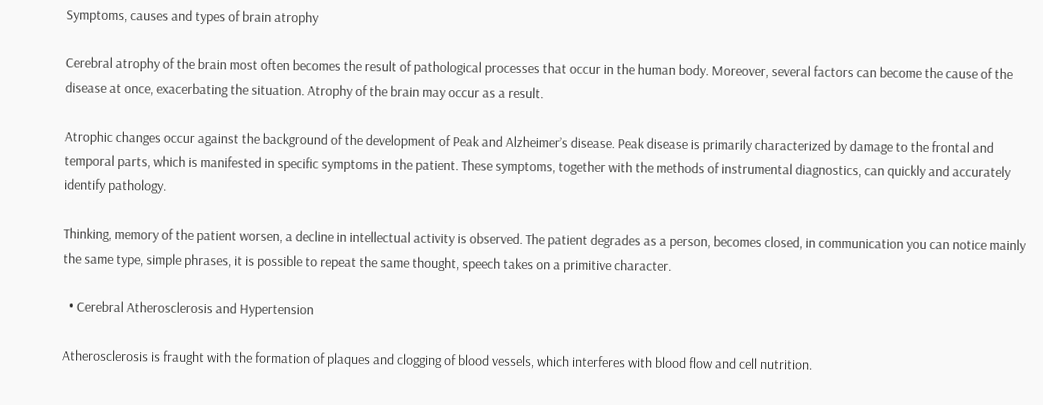Symptoms, causes and types of brain atrophy

Cerebral atrophy of the brain most often becomes the result of pathological processes that occur in the human body. Moreover, several factors can become the cause of the disease at once, exacerbating the situation. Atrophy of the brain may occur as a result.

Atrophic changes occur against the background of the development of Peak and Alzheimer’s disease. Peak disease is primarily characterized by damage to the frontal and temporal parts, which is manifested in specific symptoms in the patient. These symptoms, together with the methods of instrumental diagnostics, can quickly and accurately identify pathology.

Thinking, memory of the patient worsen, a decline in intellectual activity is observed. The patient degrades as a person, becomes closed, in communication you can notice mainly the same type, simple phrases, it is possible to repeat the same thought, speech takes on a primitive character.

  • Cerebral Atherosclerosis and Hypertension

Atherosclerosis is fraught with the formation of plaques and clogging of blood vessels, which interferes with blood flow and cell nutrition.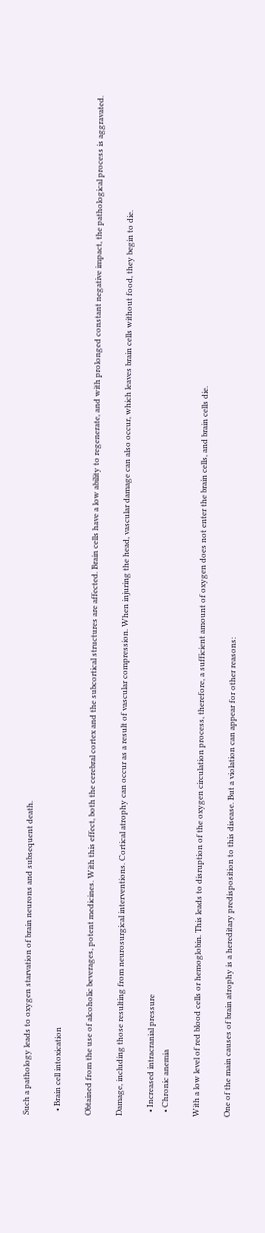Such a pathology leads to oxygen starvation of brain neurons and subsequent death.

  • Brain cell intoxication

Obtained from the use of alcoholic beverages, potent medicines. With this effect, both the cerebral cortex and the subcortical structures are affected. Brain cells have a low ability to regenerate, and with prolonged constant negative impact, the pathological process is aggravated.

Damage, including those resulting from neurosurgical interventions. Cortical atrophy can occur as a result of vascular compression. When injuring the head, vascular damage can also occur, which leaves brain cells without food, they begin to die.

  • Increased intracranial pressure
  • Chronic anemia

With a low level of red blood cells or hemoglobin. This leads to disruption of the oxygen circulation process, therefore, a sufficient amount of oxygen does not enter the brain cells, and brain cells die.

One of the main causes of brain atrophy is a hereditary predisposition to this disease. But a violation can appear for other reasons: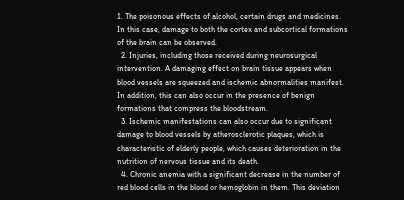1. The poisonous effects of alcohol, certain drugs and medicines. In this case, damage to both the cortex and subcortical formations of the brain can be observed.
  2. Injuries, including those received during neurosurgical intervention. A damaging effect on brain tissue appears when blood vessels are squeezed and ischemic abnormalities manifest. In addition, this can also occur in the presence of benign formations that compress the bloodstream.
  3. Ischemic manifestations can also occur due to significant damage to blood vessels by atherosclerotic plaques, which is characteristic of elderly people, which causes deterioration in the nutrition of nervous tissue and its death.
  4. Chronic anemia with a significant decrease in the number of red blood cells in the blood or hemoglobin in them. This deviation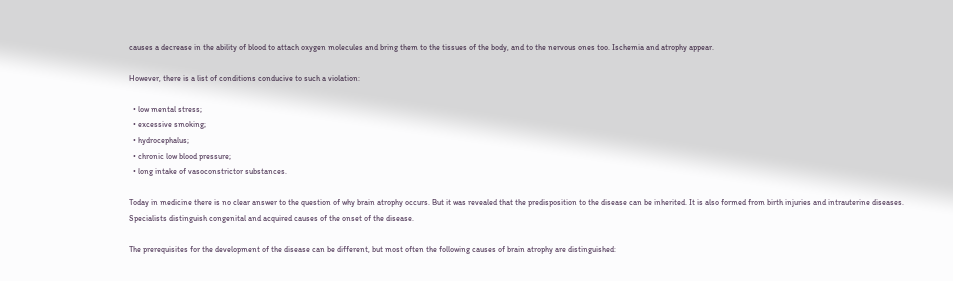causes a decrease in the ability of blood to attach oxygen molecules and bring them to the tissues of the body, and to the nervous ones too. Ischemia and atrophy appear.

However, there is a list of conditions conducive to such a violation:

  • low mental stress;
  • excessive smoking;
  • hydrocephalus;
  • chronic low blood pressure;
  • long intake of vasoconstrictor substances.

Today in medicine there is no clear answer to the question of why brain atrophy occurs. But it was revealed that the predisposition to the disease can be inherited. It is also formed from birth injuries and intrauterine diseases. Specialists distinguish congenital and acquired causes of the onset of the disease.

The prerequisites for the development of the disease can be different, but most often the following causes of brain atrophy are distinguished: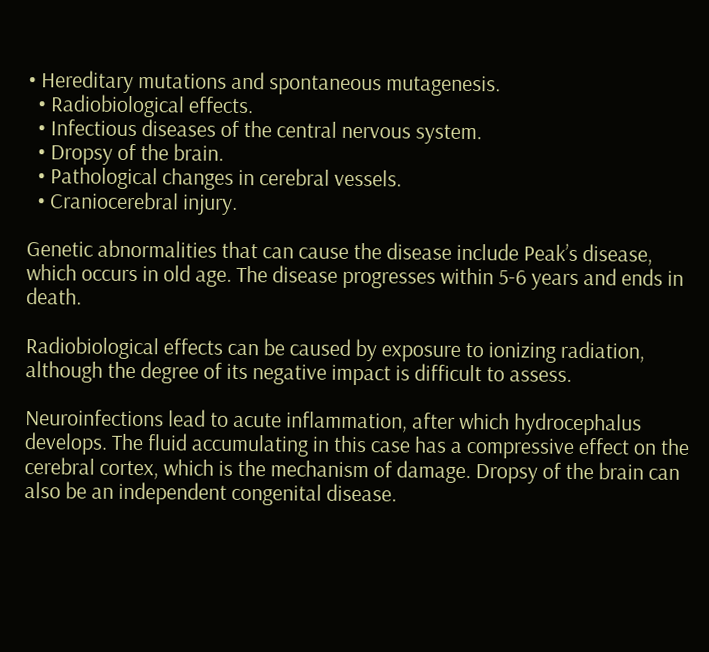• Hereditary mutations and spontaneous mutagenesis.
  • Radiobiological effects.
  • Infectious diseases of the central nervous system.
  • Dropsy of the brain.
  • Pathological changes in cerebral vessels.
  • Craniocerebral injury.

Genetic abnormalities that can cause the disease include Peak’s disease, which occurs in old age. The disease progresses within 5-6 years and ends in death.

Radiobiological effects can be caused by exposure to ionizing radiation, although the degree of its negative impact is difficult to assess.

Neuroinfections lead to acute inflammation, after which hydrocephalus develops. The fluid accumulating in this case has a compressive effect on the cerebral cortex, which is the mechanism of damage. Dropsy of the brain can also be an independent congenital disease.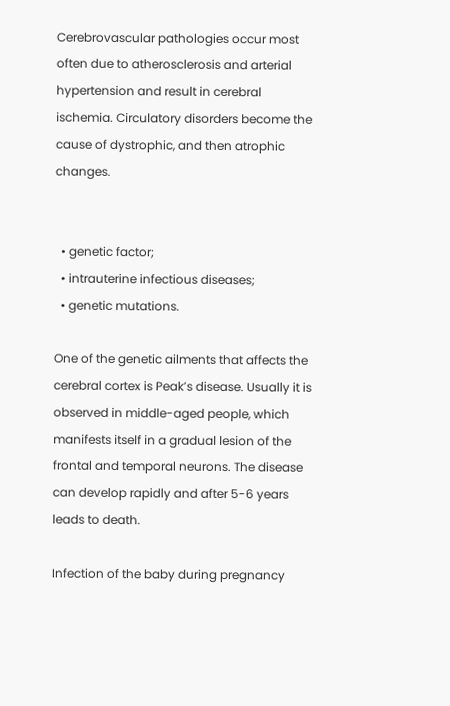Cerebrovascular pathologies occur most often due to atherosclerosis and arterial hypertension and result in cerebral ischemia. Circulatory disorders become the cause of dystrophic, and then atrophic changes.


  • genetic factor;
  • intrauterine infectious diseases;
  • genetic mutations.

One of the genetic ailments that affects the cerebral cortex is Peak’s disease. Usually it is observed in middle-aged people, which manifests itself in a gradual lesion of the frontal and temporal neurons. The disease can develop rapidly and after 5-6 years leads to death.

Infection of the baby during pregnancy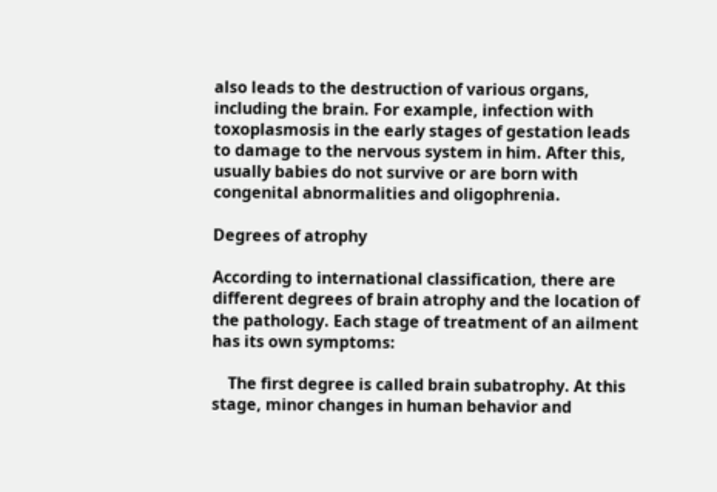also leads to the destruction of various organs, including the brain. For example, infection with toxoplasmosis in the early stages of gestation leads to damage to the nervous system in him. After this, usually babies do not survive or are born with congenital abnormalities and oligophrenia.

Degrees of atrophy

According to international classification, there are different degrees of brain atrophy and the location of the pathology. Each stage of treatment of an ailment has its own symptoms:

    The first degree is called brain subatrophy. At this stage, minor changes in human behavior and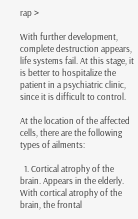rap >

With further development, complete destruction appears, life systems fail. At this stage, it is better to hospitalize the patient in a psychiatric clinic, since it is difficult to control.

At the location of the affected cells, there are the following types of ailments:

  1. Cortical atrophy of the brain. Appears in the elderly. With cortical atrophy of the brain, the frontal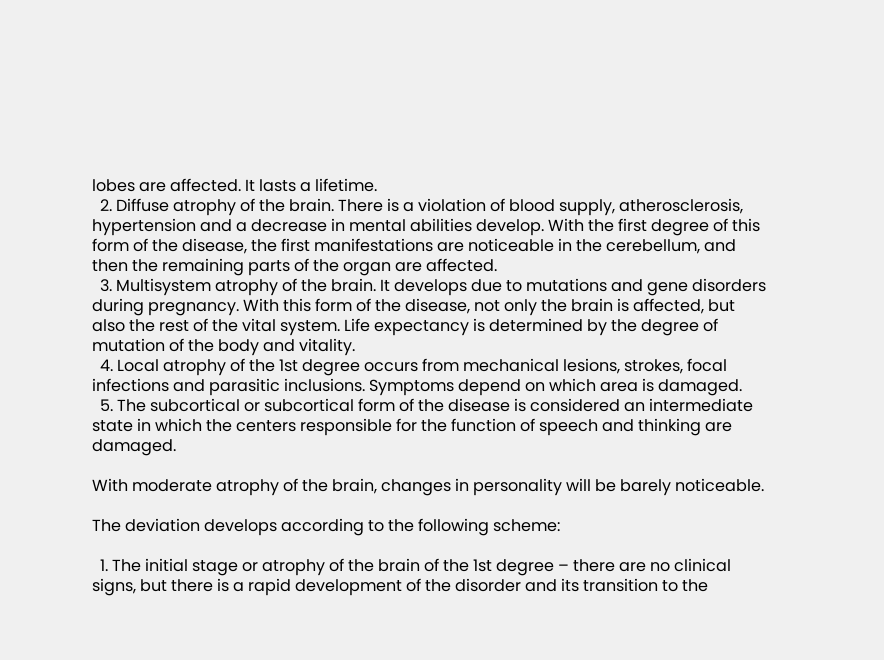lobes are affected. It lasts a lifetime.
  2. Diffuse atrophy of the brain. There is a violation of blood supply, atherosclerosis, hypertension and a decrease in mental abilities develop. With the first degree of this form of the disease, the first manifestations are noticeable in the cerebellum, and then the remaining parts of the organ are affected.
  3. Multisystem atrophy of the brain. It develops due to mutations and gene disorders during pregnancy. With this form of the disease, not only the brain is affected, but also the rest of the vital system. Life expectancy is determined by the degree of mutation of the body and vitality.
  4. Local atrophy of the 1st degree occurs from mechanical lesions, strokes, focal infections and parasitic inclusions. Symptoms depend on which area is damaged.
  5. The subcortical or subcortical form of the disease is considered an intermediate state in which the centers responsible for the function of speech and thinking are damaged.

With moderate atrophy of the brain, changes in personality will be barely noticeable.

The deviation develops according to the following scheme:

  1. The initial stage or atrophy of the brain of the 1st degree – there are no clinical signs, but there is a rapid development of the disorder and its transition to the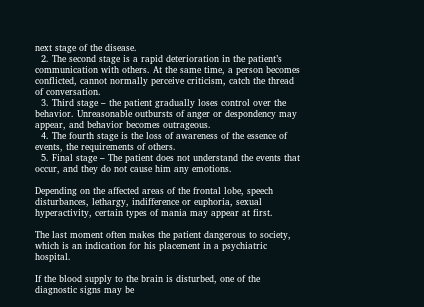next stage of the disease.
  2. The second stage is a rapid deterioration in the patient’s communication with others. At the same time, a person becomes conflicted, cannot normally perceive criticism, catch the thread of conversation.
  3. Third stage – the patient gradually loses control over the behavior. Unreasonable outbursts of anger or despondency may appear, and behavior becomes outrageous.
  4. The fourth stage is the loss of awareness of the essence of events, the requirements of others.
  5. Final stage – The patient does not understand the events that occur, and they do not cause him any emotions.

Depending on the affected areas of the frontal lobe, speech disturbances, lethargy, indifference or euphoria, sexual hyperactivity, certain types of mania may appear at first.

The last moment often makes the patient dangerous to society, which is an indication for his placement in a psychiatric hospital.

If the blood supply to the brain is disturbed, one of the diagnostic signs may be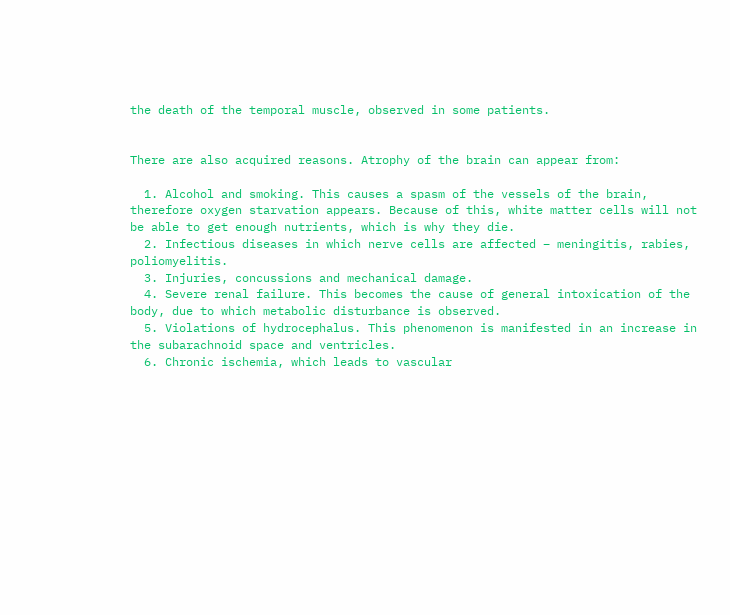the death of the temporal muscle, observed in some patients.


There are also acquired reasons. Atrophy of the brain can appear from:

  1. Alcohol and smoking. This causes a spasm of the vessels of the brain, therefore oxygen starvation appears. Because of this, white matter cells will not be able to get enough nutrients, which is why they die.
  2. Infectious diseases in which nerve cells are affected – meningitis, rabies, poliomyelitis.
  3. Injuries, concussions and mechanical damage.
  4. Severe renal failure. This becomes the cause of general intoxication of the body, due to which metabolic disturbance is observed.
  5. Violations of hydrocephalus. This phenomenon is manifested in an increase in the subarachnoid space and ventricles.
  6. Chronic ischemia, which leads to vascular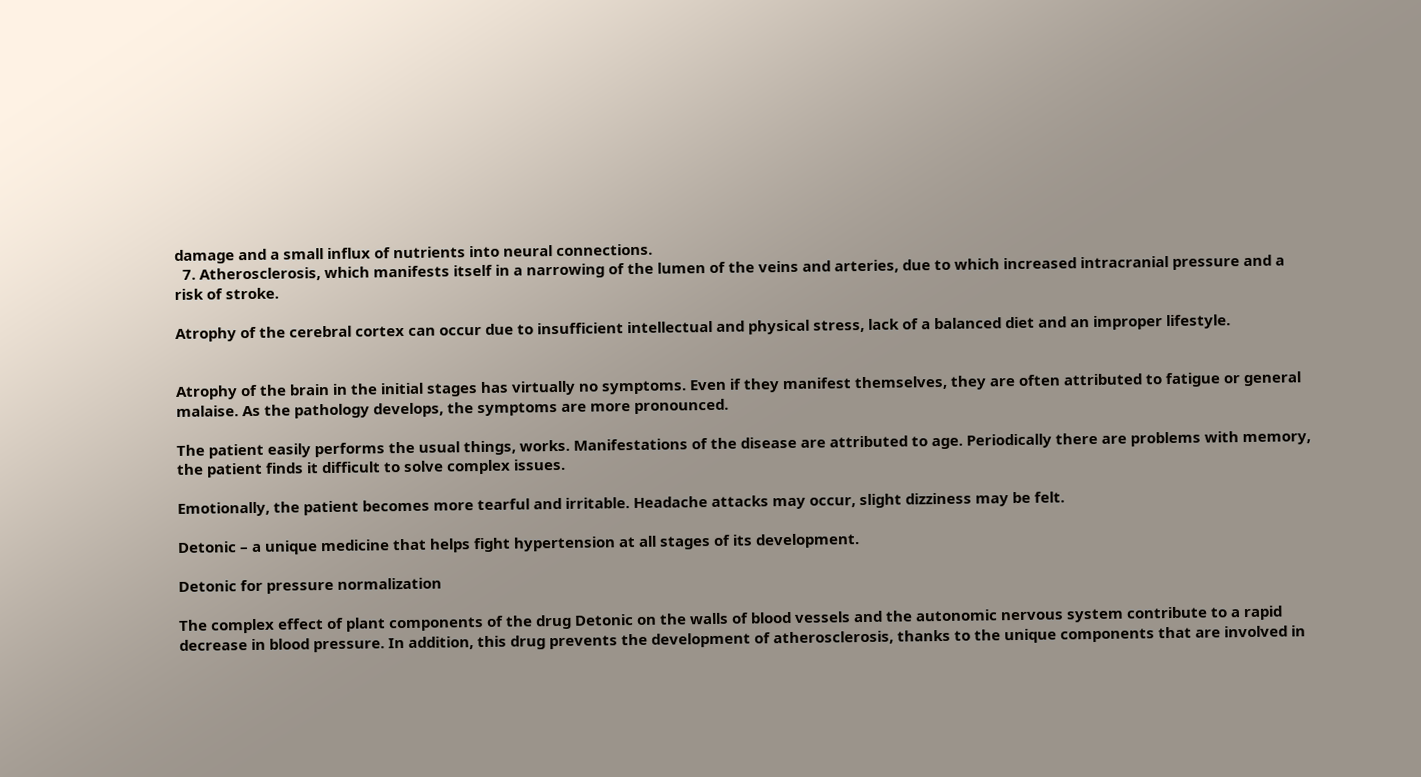damage and a small influx of nutrients into neural connections.
  7. Atherosclerosis, which manifests itself in a narrowing of the lumen of the veins and arteries, due to which increased intracranial pressure and a risk of stroke.

Atrophy of the cerebral cortex can occur due to insufficient intellectual and physical stress, lack of a balanced diet and an improper lifestyle.


Atrophy of the brain in the initial stages has virtually no symptoms. Even if they manifest themselves, they are often attributed to fatigue or general malaise. As the pathology develops, the symptoms are more pronounced.

The patient easily performs the usual things, works. Manifestations of the disease are attributed to age. Periodically there are problems with memory, the patient finds it difficult to solve complex issues.

Emotionally, the patient becomes more tearful and irritable. Headache attacks may occur, slight dizziness may be felt.

Detonic – a unique medicine that helps fight hypertension at all stages of its development.

Detonic for pressure normalization

The complex effect of plant components of the drug Detonic on the walls of blood vessels and the autonomic nervous system contribute to a rapid decrease in blood pressure. In addition, this drug prevents the development of atherosclerosis, thanks to the unique components that are involved in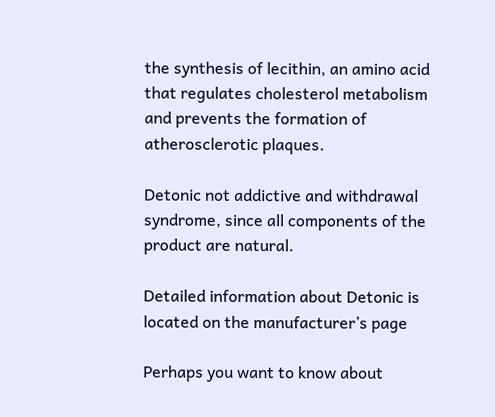the synthesis of lecithin, an amino acid that regulates cholesterol metabolism and prevents the formation of atherosclerotic plaques.

Detonic not addictive and withdrawal syndrome, since all components of the product are natural.

Detailed information about Detonic is located on the manufacturer’s page

Perhaps you want to know about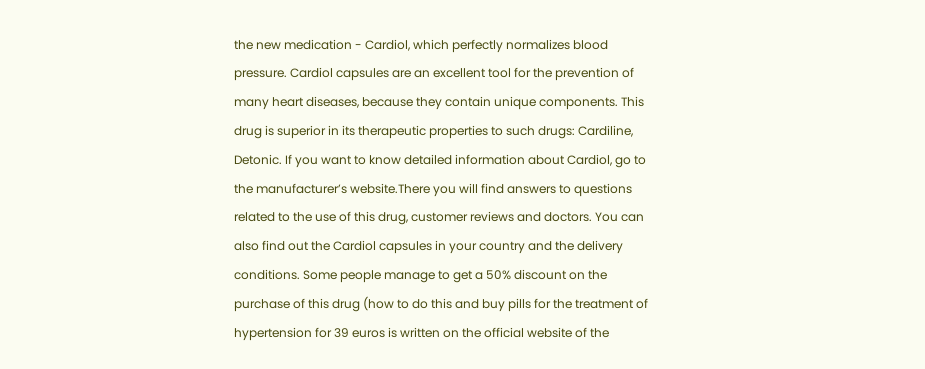the new medication - Cardiol, which perfectly normalizes blood pressure. Cardiol capsules are an excellent tool for the prevention of many heart diseases, because they contain unique components. This drug is superior in its therapeutic properties to such drugs: Cardiline, Detonic. If you want to know detailed information about Cardiol, go to the manufacturer’s website.There you will find answers to questions related to the use of this drug, customer reviews and doctors. You can also find out the Cardiol capsules in your country and the delivery conditions. Some people manage to get a 50% discount on the purchase of this drug (how to do this and buy pills for the treatment of hypertension for 39 euros is written on the official website of the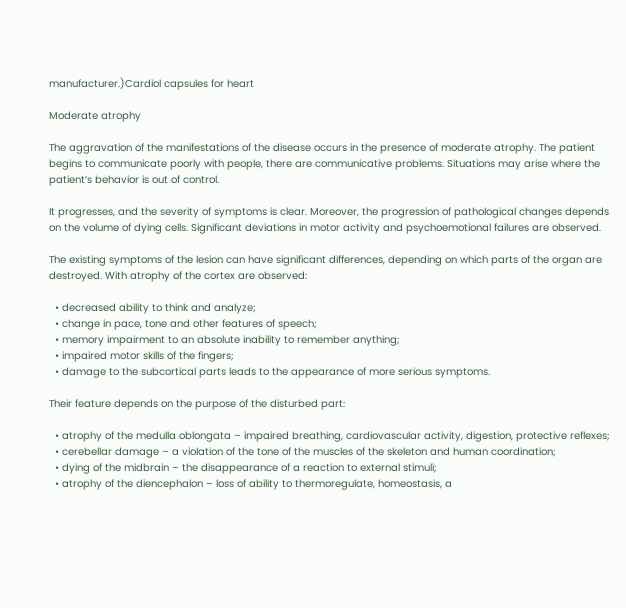manufacturer.)Cardiol capsules for heart

Moderate atrophy

The aggravation of the manifestations of the disease occurs in the presence of moderate atrophy. The patient begins to communicate poorly with people, there are communicative problems. Situations may arise where the patient’s behavior is out of control.

It progresses, and the severity of symptoms is clear. Moreover, the progression of pathological changes depends on the volume of dying cells. Significant deviations in motor activity and psychoemotional failures are observed.

The existing symptoms of the lesion can have significant differences, depending on which parts of the organ are destroyed. With atrophy of the cortex are observed:

  • decreased ability to think and analyze;
  • change in pace, tone and other features of speech;
  • memory impairment to an absolute inability to remember anything;
  • impaired motor skills of the fingers;
  • damage to the subcortical parts leads to the appearance of more serious symptoms.

Their feature depends on the purpose of the disturbed part:

  • atrophy of the medulla oblongata – impaired breathing, cardiovascular activity, digestion, protective reflexes;
  • cerebellar damage – a violation of the tone of the muscles of the skeleton and human coordination;
  • dying of the midbrain – the disappearance of a reaction to external stimuli;
  • atrophy of the diencephalon – loss of ability to thermoregulate, homeostasis, a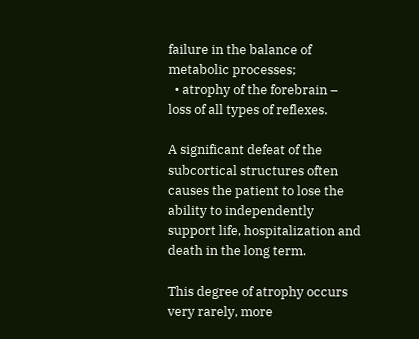failure in the balance of metabolic processes;
  • atrophy of the forebrain – loss of all types of reflexes.

A significant defeat of the subcortical structures often causes the patient to lose the ability to independently support life, hospitalization and death in the long term.

This degree of atrophy occurs very rarely, more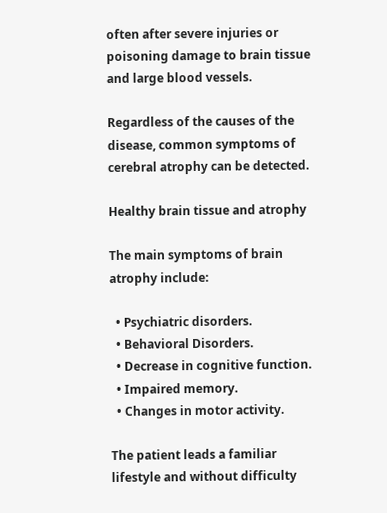often after severe injuries or poisoning damage to brain tissue and large blood vessels.

Regardless of the causes of the disease, common symptoms of cerebral atrophy can be detected.

Healthy brain tissue and atrophy

The main symptoms of brain atrophy include:

  • Psychiatric disorders.
  • Behavioral Disorders.
  • Decrease in cognitive function.
  • Impaired memory.
  • Changes in motor activity.

The patient leads a familiar lifestyle and without difficulty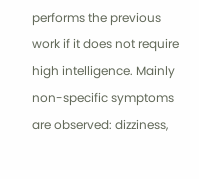performs the previous work if it does not require high intelligence. Mainly non-specific symptoms are observed: dizziness,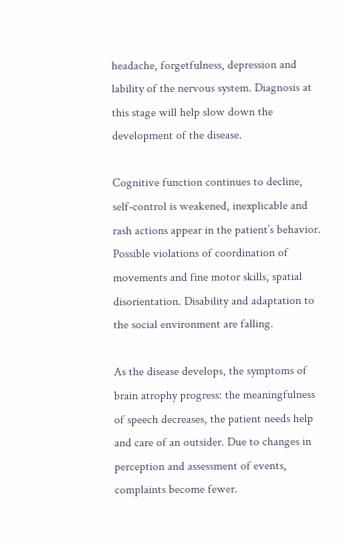headache, forgetfulness, depression and lability of the nervous system. Diagnosis at this stage will help slow down the development of the disease.

Cognitive function continues to decline, self-control is weakened, inexplicable and rash actions appear in the patient’s behavior. Possible violations of coordination of movements and fine motor skills, spatial disorientation. Disability and adaptation to the social environment are falling.

As the disease develops, the symptoms of brain atrophy progress: the meaningfulness of speech decreases, the patient needs help and care of an outsider. Due to changes in perception and assessment of events, complaints become fewer.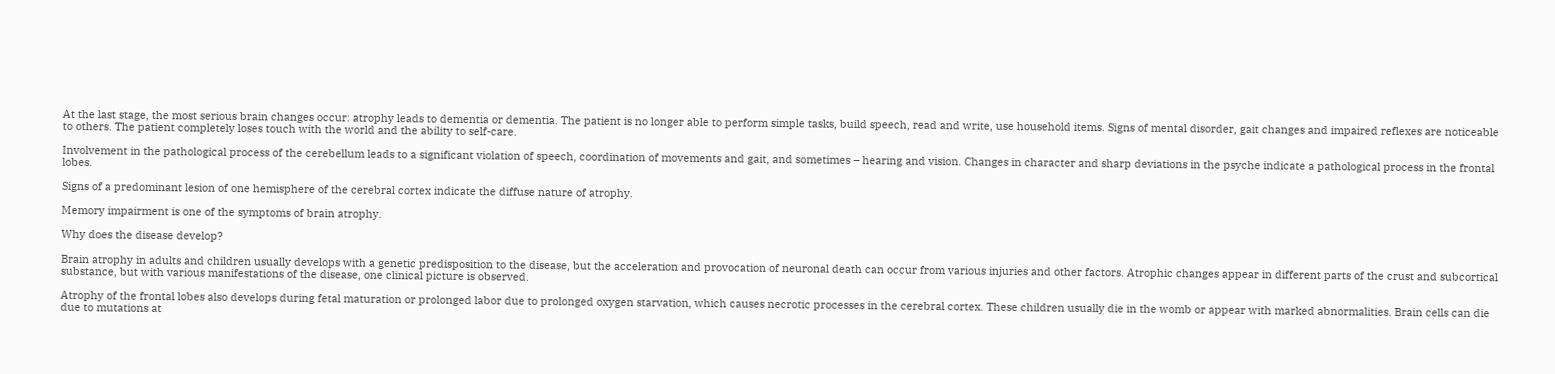At the last stage, the most serious brain changes occur: atrophy leads to dementia or dementia. The patient is no longer able to perform simple tasks, build speech, read and write, use household items. Signs of mental disorder, gait changes and impaired reflexes are noticeable to others. The patient completely loses touch with the world and the ability to self-care.

Involvement in the pathological process of the cerebellum leads to a significant violation of speech, coordination of movements and gait, and sometimes – hearing and vision. Changes in character and sharp deviations in the psyche indicate a pathological process in the frontal lobes.

Signs of a predominant lesion of one hemisphere of the cerebral cortex indicate the diffuse nature of atrophy.

Memory impairment is one of the symptoms of brain atrophy.

Why does the disease develop?

Brain atrophy in adults and children usually develops with a genetic predisposition to the disease, but the acceleration and provocation of neuronal death can occur from various injuries and other factors. Atrophic changes appear in different parts of the crust and subcortical substance, but with various manifestations of the disease, one clinical picture is observed.

Atrophy of the frontal lobes also develops during fetal maturation or prolonged labor due to prolonged oxygen starvation, which causes necrotic processes in the cerebral cortex. These children usually die in the womb or appear with marked abnormalities. Brain cells can die due to mutations at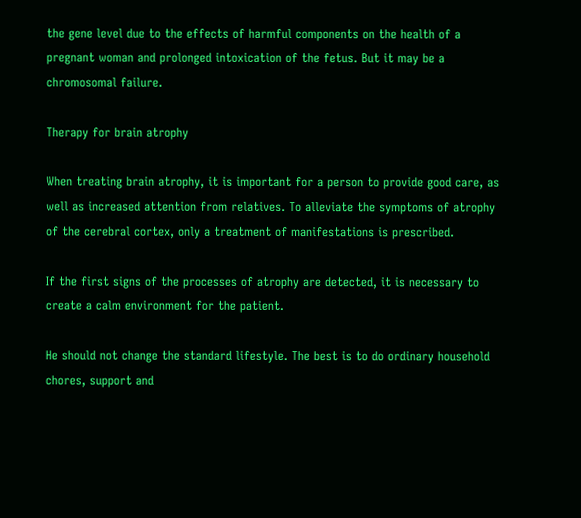the gene level due to the effects of harmful components on the health of a pregnant woman and prolonged intoxication of the fetus. But it may be a chromosomal failure.

Therapy for brain atrophy

When treating brain atrophy, it is important for a person to provide good care, as well as increased attention from relatives. To alleviate the symptoms of atrophy of the cerebral cortex, only a treatment of manifestations is prescribed.

If the first signs of the processes of atrophy are detected, it is necessary to create a calm environment for the patient.

He should not change the standard lifestyle. The best is to do ordinary household chores, support and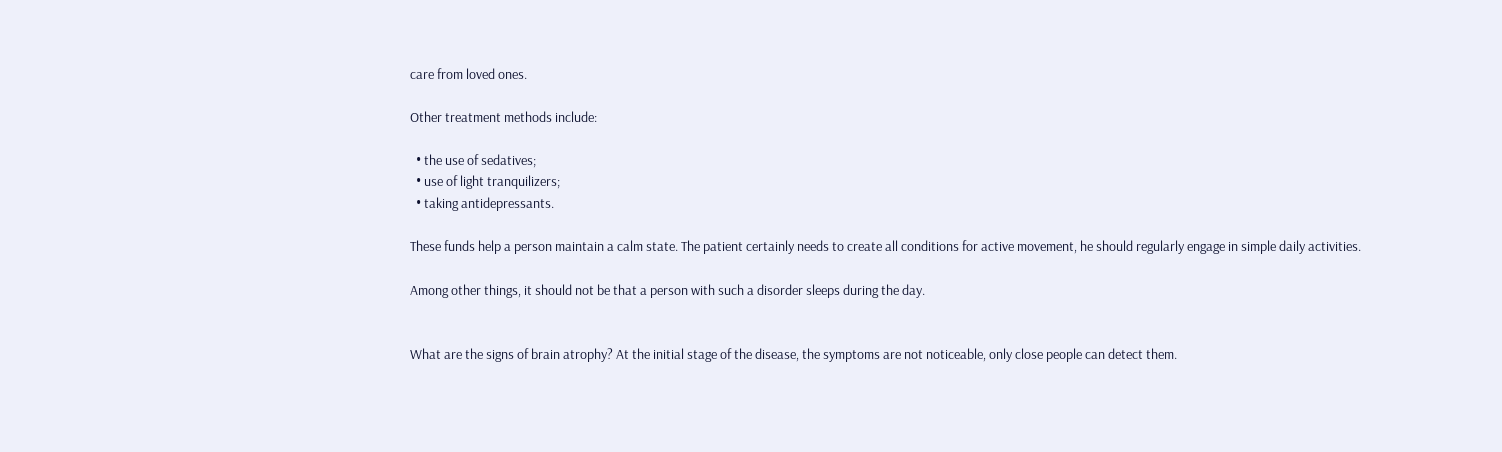care from loved ones.

Other treatment methods include:

  • the use of sedatives;
  • use of light tranquilizers;
  • taking antidepressants.

These funds help a person maintain a calm state. The patient certainly needs to create all conditions for active movement, he should regularly engage in simple daily activities.

Among other things, it should not be that a person with such a disorder sleeps during the day.


What are the signs of brain atrophy? At the initial stage of the disease, the symptoms are not noticeable, only close people can detect them.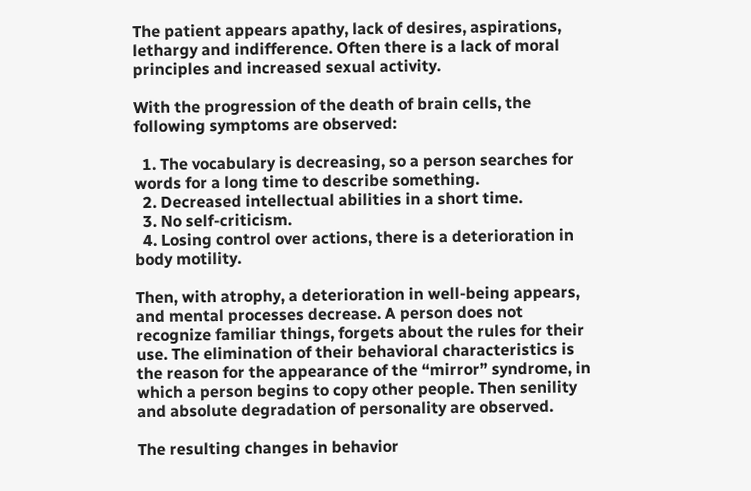The patient appears apathy, lack of desires, aspirations, lethargy and indifference. Often there is a lack of moral principles and increased sexual activity.

With the progression of the death of brain cells, the following symptoms are observed:

  1. The vocabulary is decreasing, so a person searches for words for a long time to describe something.
  2. Decreased intellectual abilities in a short time.
  3. No self-criticism.
  4. Losing control over actions, there is a deterioration in body motility.

Then, with atrophy, a deterioration in well-being appears, and mental processes decrease. A person does not recognize familiar things, forgets about the rules for their use. The elimination of their behavioral characteristics is the reason for the appearance of the “mirror” syndrome, in which a person begins to copy other people. Then senility and absolute degradation of personality are observed.

The resulting changes in behavior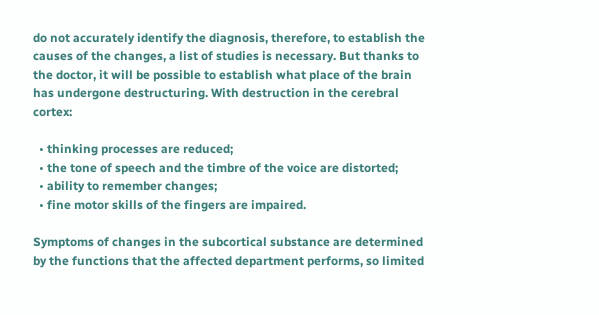do not accurately identify the diagnosis, therefore, to establish the causes of the changes, a list of studies is necessary. But thanks to the doctor, it will be possible to establish what place of the brain has undergone destructuring. With destruction in the cerebral cortex:

  • thinking processes are reduced;
  • the tone of speech and the timbre of the voice are distorted;
  • ability to remember changes;
  • fine motor skills of the fingers are impaired.

Symptoms of changes in the subcortical substance are determined by the functions that the affected department performs, so limited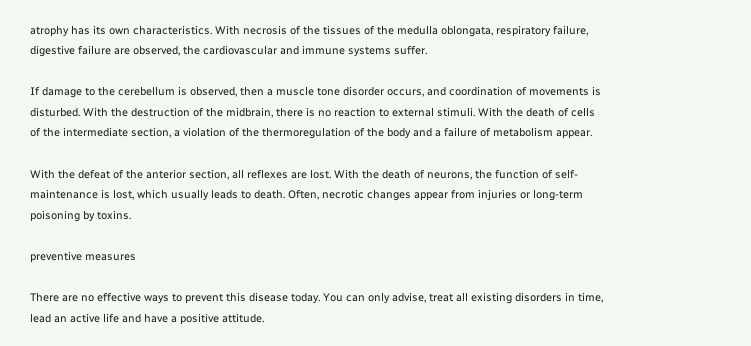atrophy has its own characteristics. With necrosis of the tissues of the medulla oblongata, respiratory failure, digestive failure are observed, the cardiovascular and immune systems suffer.

If damage to the cerebellum is observed, then a muscle tone disorder occurs, and coordination of movements is disturbed. With the destruction of the midbrain, there is no reaction to external stimuli. With the death of cells of the intermediate section, a violation of the thermoregulation of the body and a failure of metabolism appear.

With the defeat of the anterior section, all reflexes are lost. With the death of neurons, the function of self-maintenance is lost, which usually leads to death. Often, necrotic changes appear from injuries or long-term poisoning by toxins.

preventive measures

There are no effective ways to prevent this disease today. You can only advise, treat all existing disorders in time, lead an active life and have a positive attitude.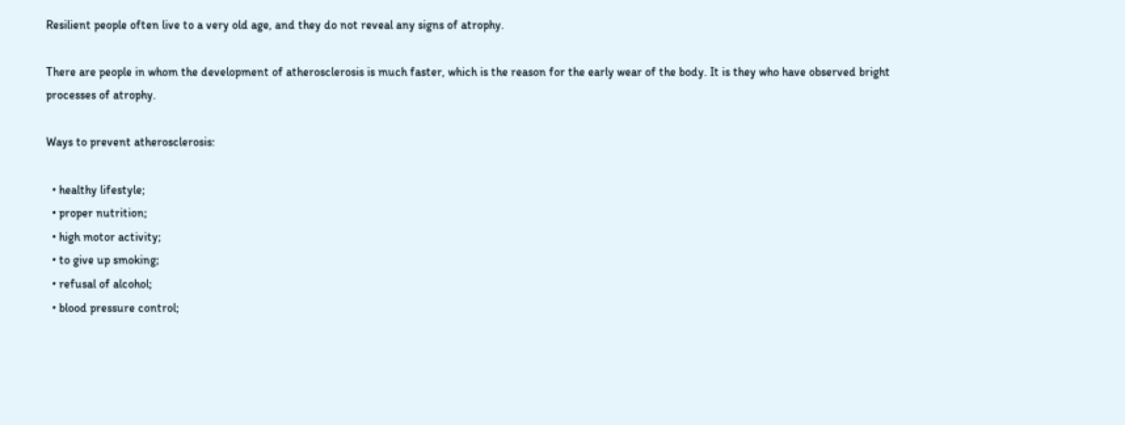Resilient people often live to a very old age, and they do not reveal any signs of atrophy.

There are people in whom the development of atherosclerosis is much faster, which is the reason for the early wear of the body. It is they who have observed bright processes of atrophy.

Ways to prevent atherosclerosis:

  • healthy lifestyle;
  • proper nutrition;
  • high motor activity;
  • to give up smoking;
  • refusal of alcohol;
  • blood pressure control;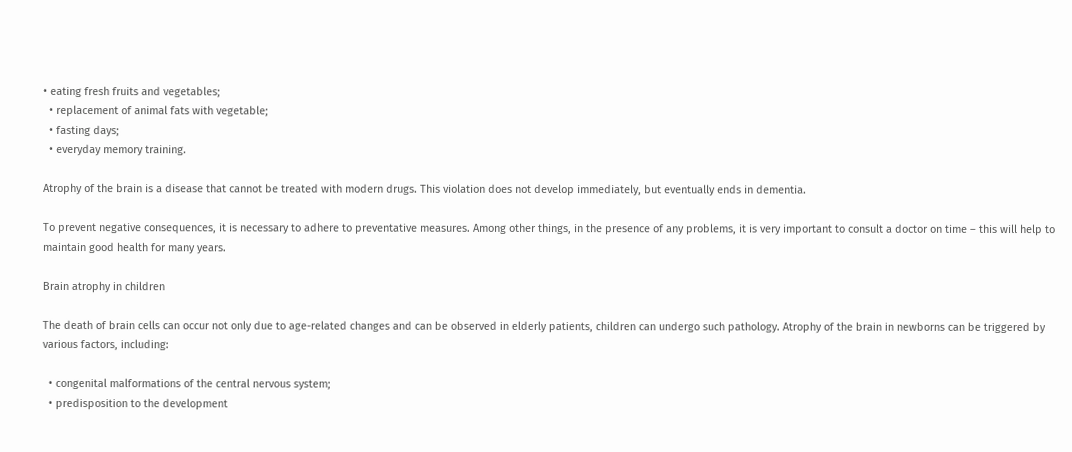• eating fresh fruits and vegetables;
  • replacement of animal fats with vegetable;
  • fasting days;
  • everyday memory training.

Atrophy of the brain is a disease that cannot be treated with modern drugs. This violation does not develop immediately, but eventually ends in dementia.

To prevent negative consequences, it is necessary to adhere to preventative measures. Among other things, in the presence of any problems, it is very important to consult a doctor on time – this will help to maintain good health for many years.

Brain atrophy in children

The death of brain cells can occur not only due to age-related changes and can be observed in elderly patients, children can undergo such pathology. Atrophy of the brain in newborns can be triggered by various factors, including:

  • congenital malformations of the central nervous system;
  • predisposition to the development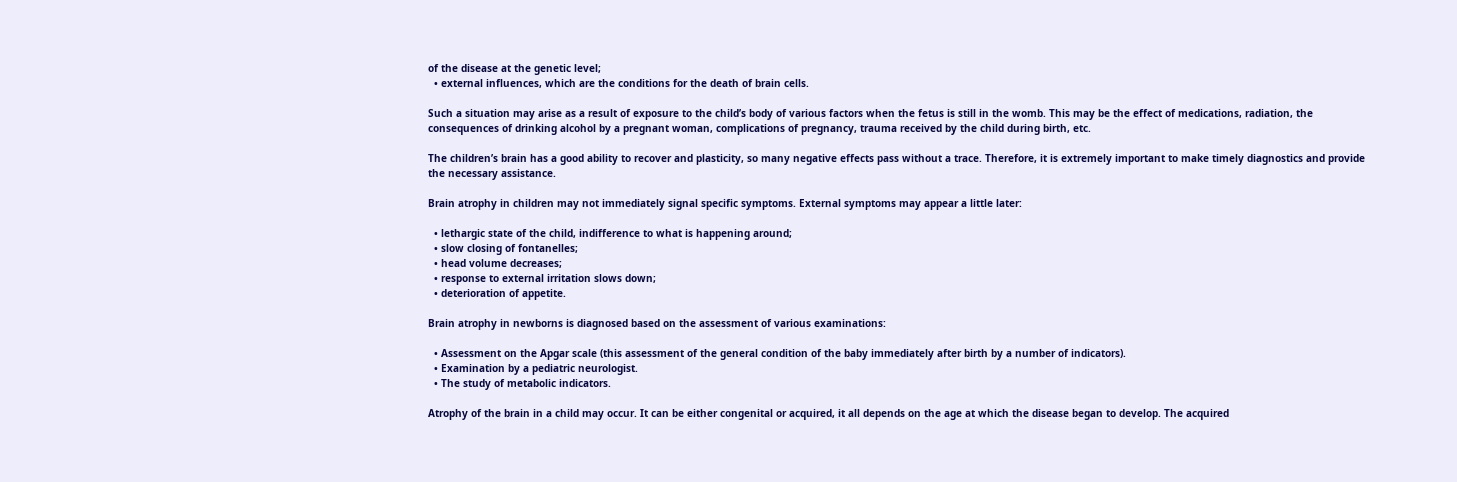of the disease at the genetic level;
  • external influences, which are the conditions for the death of brain cells.

Such a situation may arise as a result of exposure to the child’s body of various factors when the fetus is still in the womb. This may be the effect of medications, radiation, the consequences of drinking alcohol by a pregnant woman, complications of pregnancy, trauma received by the child during birth, etc.

The children’s brain has a good ability to recover and plasticity, so many negative effects pass without a trace. Therefore, it is extremely important to make timely diagnostics and provide the necessary assistance.

Brain atrophy in children may not immediately signal specific symptoms. External symptoms may appear a little later:

  • lethargic state of the child, indifference to what is happening around;
  • slow closing of fontanelles;
  • head volume decreases;
  • response to external irritation slows down;
  • deterioration of appetite.

Brain atrophy in newborns is diagnosed based on the assessment of various examinations:

  • Assessment on the Apgar scale (this assessment of the general condition of the baby immediately after birth by a number of indicators).
  • Examination by a pediatric neurologist.
  • The study of metabolic indicators.

Atrophy of the brain in a child may occur. It can be either congenital or acquired, it all depends on the age at which the disease began to develop. The acquired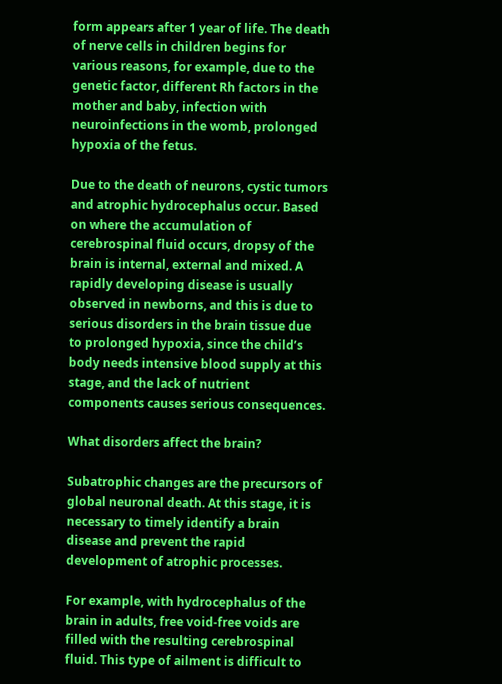form appears after 1 year of life. The death of nerve cells in children begins for various reasons, for example, due to the genetic factor, different Rh factors in the mother and baby, infection with neuroinfections in the womb, prolonged hypoxia of the fetus.

Due to the death of neurons, cystic tumors and atrophic hydrocephalus occur. Based on where the accumulation of cerebrospinal fluid occurs, dropsy of the brain is internal, external and mixed. A rapidly developing disease is usually observed in newborns, and this is due to serious disorders in the brain tissue due to prolonged hypoxia, since the child’s body needs intensive blood supply at this stage, and the lack of nutrient components causes serious consequences.

What disorders affect the brain?

Subatrophic changes are the precursors of global neuronal death. At this stage, it is necessary to timely identify a brain disease and prevent the rapid development of atrophic processes.

For example, with hydrocephalus of the brain in adults, free void-free voids are filled with the resulting cerebrospinal fluid. This type of ailment is difficult to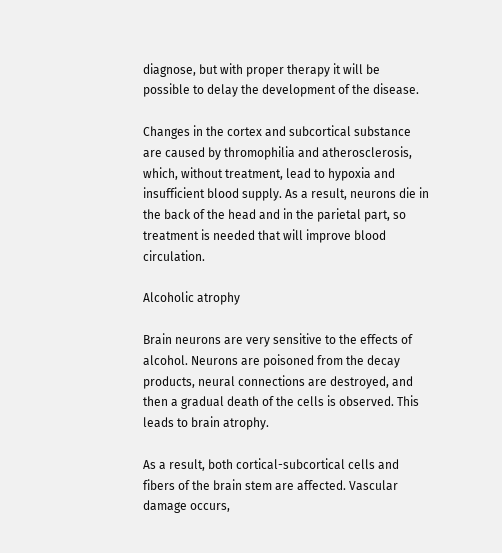diagnose, but with proper therapy it will be possible to delay the development of the disease.

Changes in the cortex and subcortical substance are caused by thromophilia and atherosclerosis, which, without treatment, lead to hypoxia and insufficient blood supply. As a result, neurons die in the back of the head and in the parietal part, so treatment is needed that will improve blood circulation.

Alcoholic atrophy

Brain neurons are very sensitive to the effects of alcohol. Neurons are poisoned from the decay products, neural connections are destroyed, and then a gradual death of the cells is observed. This leads to brain atrophy.

As a result, both cortical-subcortical cells and fibers of the brain stem are affected. Vascular damage occurs,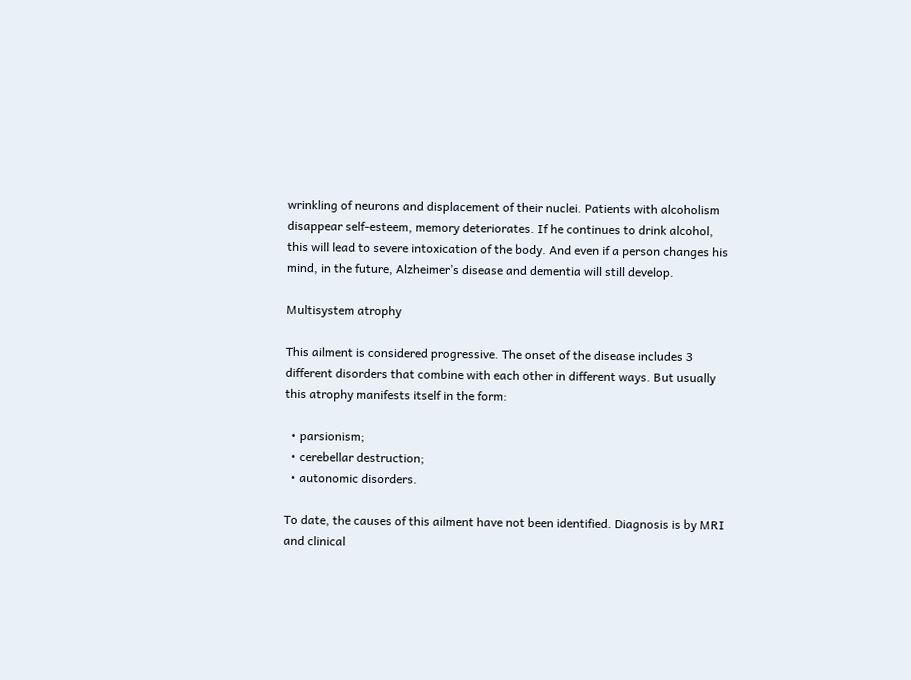wrinkling of neurons and displacement of their nuclei. Patients with alcoholism disappear self-esteem, memory deteriorates. If he continues to drink alcohol, this will lead to severe intoxication of the body. And even if a person changes his mind, in the future, Alzheimer’s disease and dementia will still develop.

Multisystem atrophy

This ailment is considered progressive. The onset of the disease includes 3 different disorders that combine with each other in different ways. But usually this atrophy manifests itself in the form:

  • parsionism;
  • cerebellar destruction;
  • autonomic disorders.

To date, the causes of this ailment have not been identified. Diagnosis is by MRI and clinical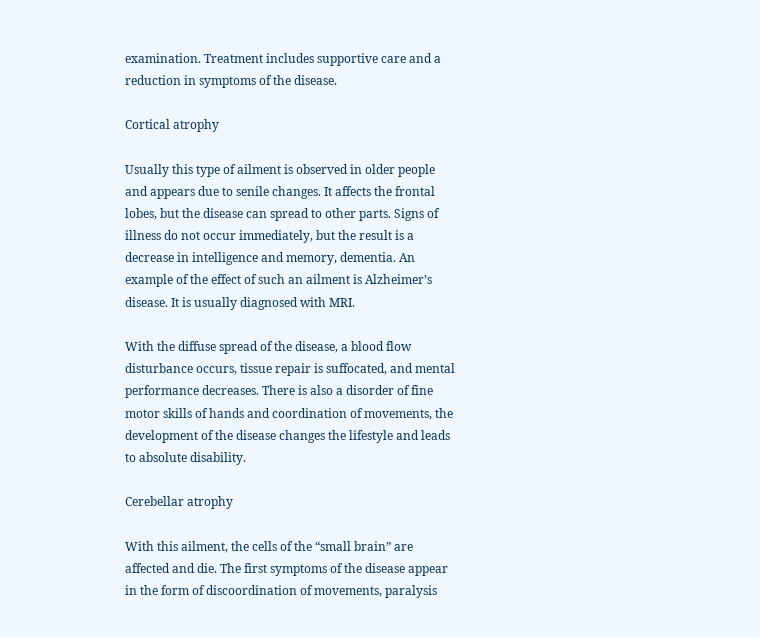examination. Treatment includes supportive care and a reduction in symptoms of the disease.

Cortical atrophy

Usually this type of ailment is observed in older people and appears due to senile changes. It affects the frontal lobes, but the disease can spread to other parts. Signs of illness do not occur immediately, but the result is a decrease in intelligence and memory, dementia. An example of the effect of such an ailment is Alzheimer’s disease. It is usually diagnosed with MRI.

With the diffuse spread of the disease, a blood flow disturbance occurs, tissue repair is suffocated, and mental performance decreases. There is also a disorder of fine motor skills of hands and coordination of movements, the development of the disease changes the lifestyle and leads to absolute disability.

Cerebellar atrophy

With this ailment, the cells of the “small brain” are affected and die. The first symptoms of the disease appear in the form of discoordination of movements, paralysis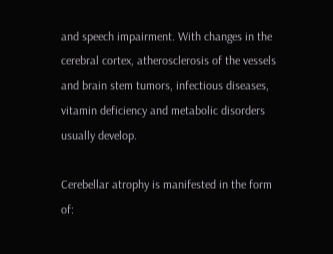and speech impairment. With changes in the cerebral cortex, atherosclerosis of the vessels and brain stem tumors, infectious diseases, vitamin deficiency and metabolic disorders usually develop.

Cerebellar atrophy is manifested in the form of: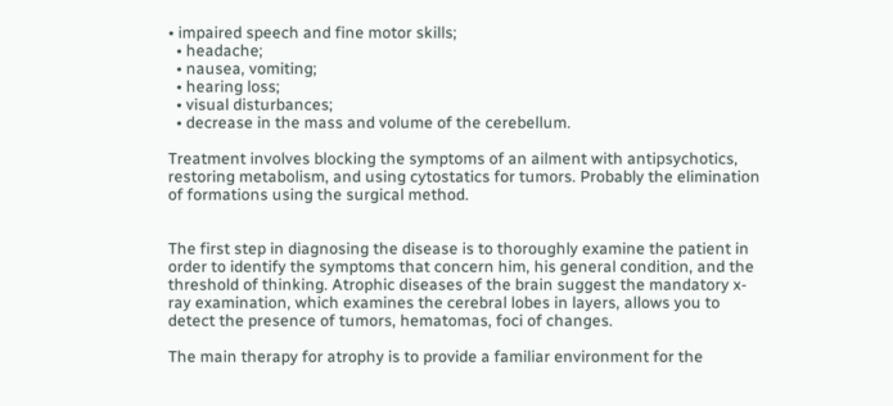• impaired speech and fine motor skills;
  • headache;
  • nausea, vomiting;
  • hearing loss;
  • visual disturbances;
  • decrease in the mass and volume of the cerebellum.

Treatment involves blocking the symptoms of an ailment with antipsychotics, restoring metabolism, and using cytostatics for tumors. Probably the elimination of formations using the surgical method.


The first step in diagnosing the disease is to thoroughly examine the patient in order to identify the symptoms that concern him, his general condition, and the threshold of thinking. Atrophic diseases of the brain suggest the mandatory x-ray examination, which examines the cerebral lobes in layers, allows you to detect the presence of tumors, hematomas, foci of changes.

The main therapy for atrophy is to provide a familiar environment for the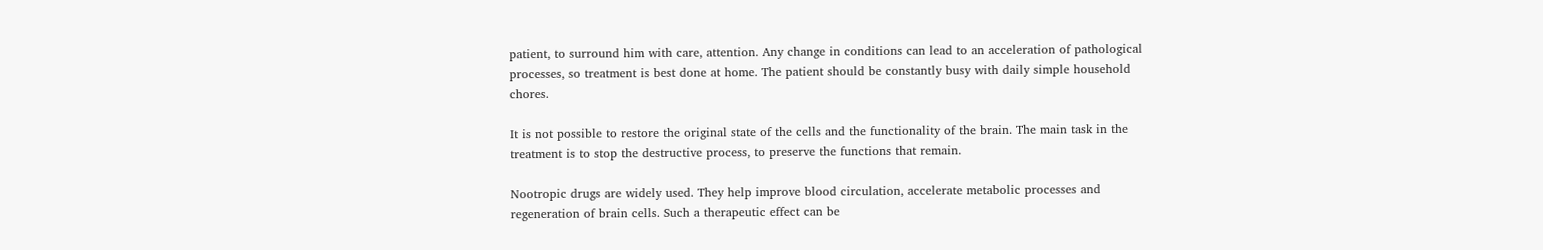patient, to surround him with care, attention. Any change in conditions can lead to an acceleration of pathological processes, so treatment is best done at home. The patient should be constantly busy with daily simple household chores.

It is not possible to restore the original state of the cells and the functionality of the brain. The main task in the treatment is to stop the destructive process, to preserve the functions that remain.

Nootropic drugs are widely used. They help improve blood circulation, accelerate metabolic processes and regeneration of brain cells. Such a therapeutic effect can be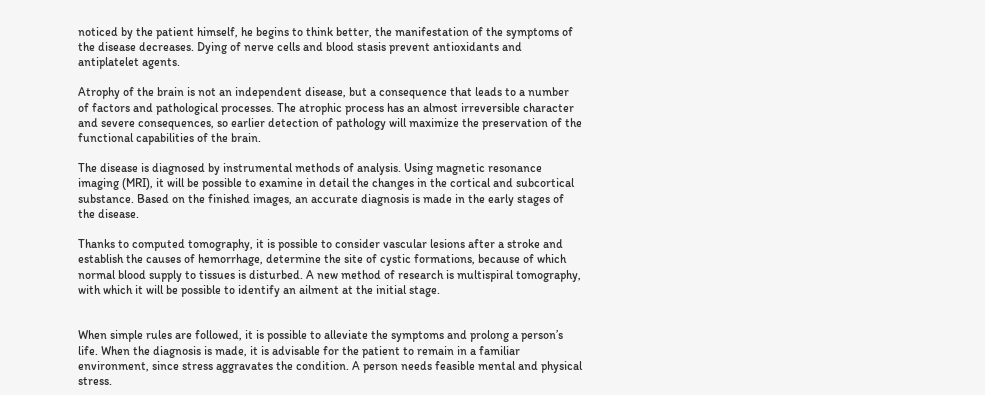noticed by the patient himself, he begins to think better, the manifestation of the symptoms of the disease decreases. Dying of nerve cells and blood stasis prevent antioxidants and antiplatelet agents.

Atrophy of the brain is not an independent disease, but a consequence that leads to a number of factors and pathological processes. The atrophic process has an almost irreversible character and severe consequences, so earlier detection of pathology will maximize the preservation of the functional capabilities of the brain.

The disease is diagnosed by instrumental methods of analysis. Using magnetic resonance imaging (MRI), it will be possible to examine in detail the changes in the cortical and subcortical substance. Based on the finished images, an accurate diagnosis is made in the early stages of the disease.

Thanks to computed tomography, it is possible to consider vascular lesions after a stroke and establish the causes of hemorrhage, determine the site of cystic formations, because of which normal blood supply to tissues is disturbed. A new method of research is multispiral tomography, with which it will be possible to identify an ailment at the initial stage.


When simple rules are followed, it is possible to alleviate the symptoms and prolong a person’s life. When the diagnosis is made, it is advisable for the patient to remain in a familiar environment, since stress aggravates the condition. A person needs feasible mental and physical stress.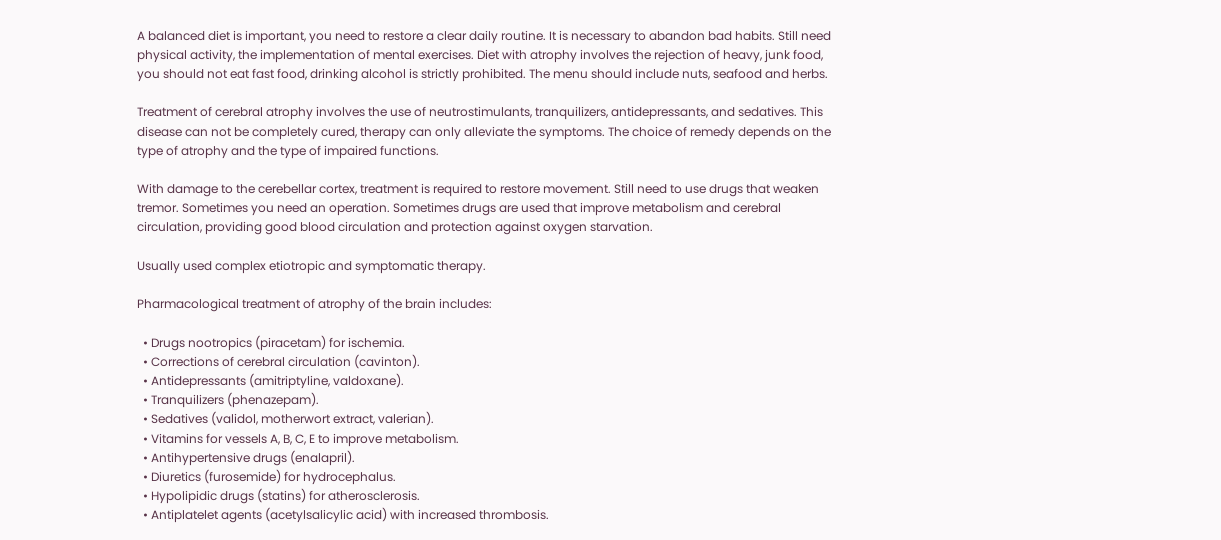A balanced diet is important, you need to restore a clear daily routine. It is necessary to abandon bad habits. Still need physical activity, the implementation of mental exercises. Diet with atrophy involves the rejection of heavy, junk food, you should not eat fast food, drinking alcohol is strictly prohibited. The menu should include nuts, seafood and herbs.

Treatment of cerebral atrophy involves the use of neutrostimulants, tranquilizers, antidepressants, and sedatives. This disease can not be completely cured, therapy can only alleviate the symptoms. The choice of remedy depends on the type of atrophy and the type of impaired functions.

With damage to the cerebellar cortex, treatment is required to restore movement. Still need to use drugs that weaken tremor. Sometimes you need an operation. Sometimes drugs are used that improve metabolism and cerebral circulation, providing good blood circulation and protection against oxygen starvation.

Usually used complex etiotropic and symptomatic therapy.

Pharmacological treatment of atrophy of the brain includes:

  • Drugs nootropics (piracetam) for ischemia.
  • Corrections of cerebral circulation (cavinton).
  • Antidepressants (amitriptyline, valdoxane).
  • Tranquilizers (phenazepam).
  • Sedatives (validol, motherwort extract, valerian).
  • Vitamins for vessels A, B, C, E to improve metabolism.
  • Antihypertensive drugs (enalapril).
  • Diuretics (furosemide) for hydrocephalus.
  • Hypolipidic drugs (statins) for atherosclerosis.
  • Antiplatelet agents (acetylsalicylic acid) with increased thrombosis.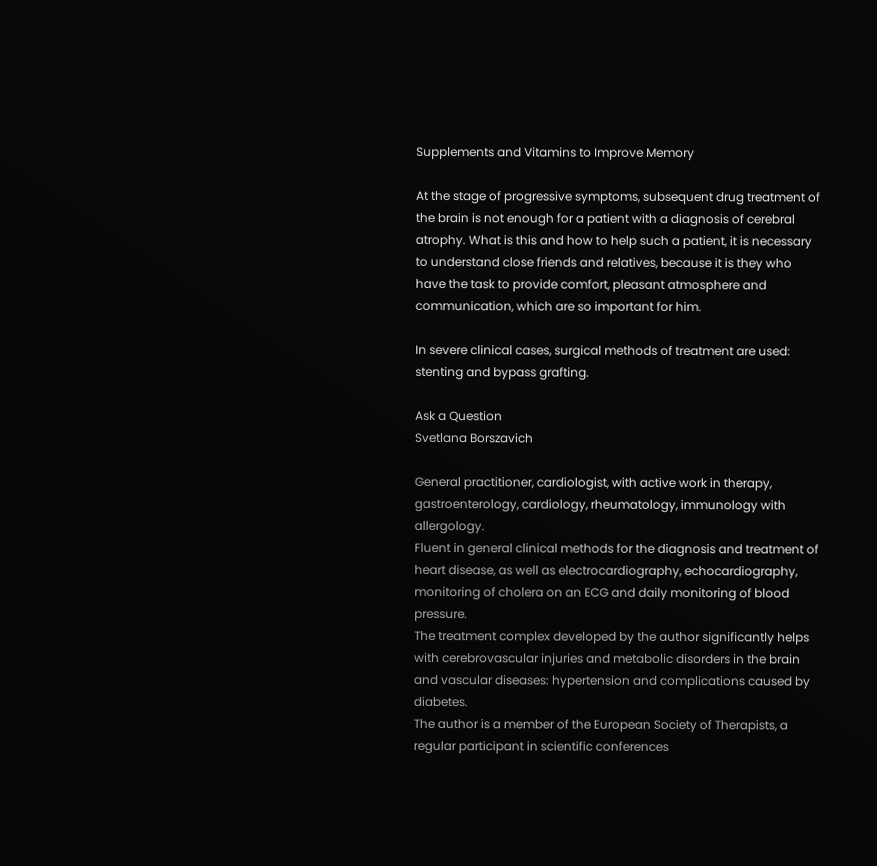Supplements and Vitamins to Improve Memory

At the stage of progressive symptoms, subsequent drug treatment of the brain is not enough for a patient with a diagnosis of cerebral atrophy. What is this and how to help such a patient, it is necessary to understand close friends and relatives, because it is they who have the task to provide comfort, pleasant atmosphere and communication, which are so important for him.

In severe clinical cases, surgical methods of treatment are used: stenting and bypass grafting.

Ask a Question
Svetlana Borszavich

General practitioner, cardiologist, with active work in therapy, gastroenterology, cardiology, rheumatology, immunology with allergology.
Fluent in general clinical methods for the diagnosis and treatment of heart disease, as well as electrocardiography, echocardiography, monitoring of cholera on an ECG and daily monitoring of blood pressure.
The treatment complex developed by the author significantly helps with cerebrovascular injuries and metabolic disorders in the brain and vascular diseases: hypertension and complications caused by diabetes.
The author is a member of the European Society of Therapists, a regular participant in scientific conferences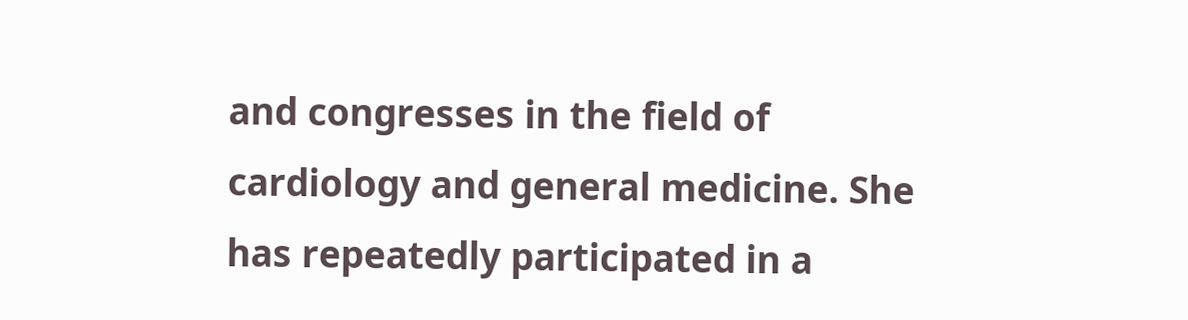and congresses in the field of cardiology and general medicine. She has repeatedly participated in a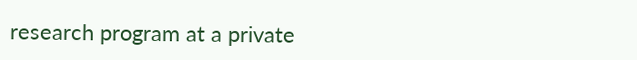research program at a private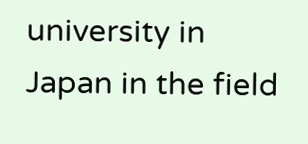university in Japan in the field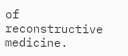of reconstructive medicine.